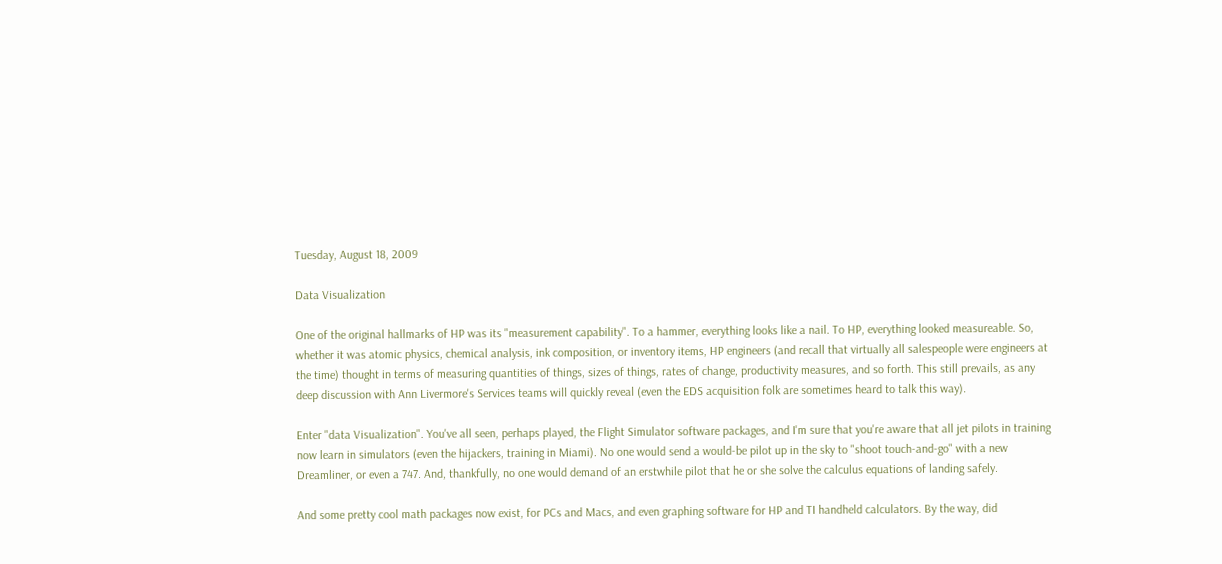Tuesday, August 18, 2009

Data Visualization

One of the original hallmarks of HP was its "measurement capability". To a hammer, everything looks like a nail. To HP, everything looked measureable. So, whether it was atomic physics, chemical analysis, ink composition, or inventory items, HP engineers (and recall that virtually all salespeople were engineers at the time) thought in terms of measuring quantities of things, sizes of things, rates of change, productivity measures, and so forth. This still prevails, as any deep discussion with Ann Livermore's Services teams will quickly reveal (even the EDS acquisition folk are sometimes heard to talk this way).

Enter "data Visualization". You've all seen, perhaps played, the Flight Simulator software packages, and I'm sure that you're aware that all jet pilots in training now learn in simulators (even the hijackers, training in Miami). No one would send a would-be pilot up in the sky to "shoot touch-and-go" with a new Dreamliner, or even a 747. And, thankfully, no one would demand of an erstwhile pilot that he or she solve the calculus equations of landing safely.

And some pretty cool math packages now exist, for PCs and Macs, and even graphing software for HP and TI handheld calculators. By the way, did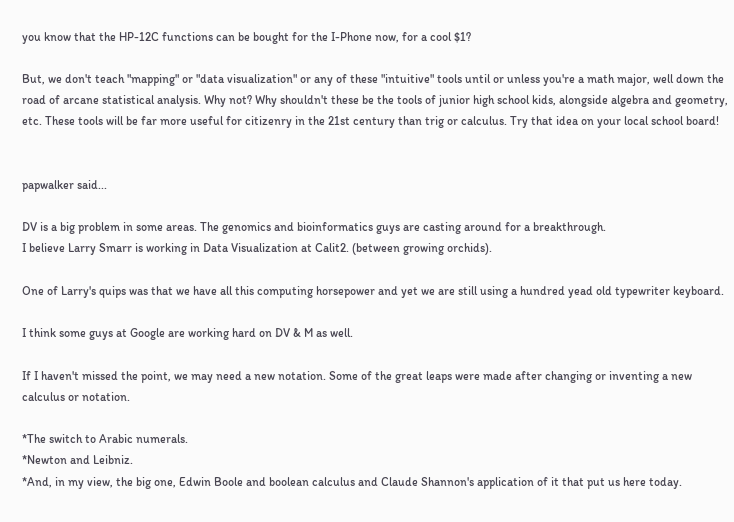you know that the HP-12C functions can be bought for the I-Phone now, for a cool $1?

But, we don't teach "mapping" or "data visualization" or any of these "intuitive" tools until or unless you're a math major, well down the road of arcane statistical analysis. Why not? Why shouldn't these be the tools of junior high school kids, alongside algebra and geometry, etc. These tools will be far more useful for citizenry in the 21st century than trig or calculus. Try that idea on your local school board!


papwalker said...

DV is a big problem in some areas. The genomics and bioinformatics guys are casting around for a breakthrough.
I believe Larry Smarr is working in Data Visualization at Calit2. (between growing orchids).

One of Larry's quips was that we have all this computing horsepower and yet we are still using a hundred yead old typewriter keyboard.

I think some guys at Google are working hard on DV & M as well.

If I haven't missed the point, we may need a new notation. Some of the great leaps were made after changing or inventing a new calculus or notation.

*The switch to Arabic numerals.
*Newton and Leibniz.
*And, in my view, the big one, Edwin Boole and boolean calculus and Claude Shannon's application of it that put us here today.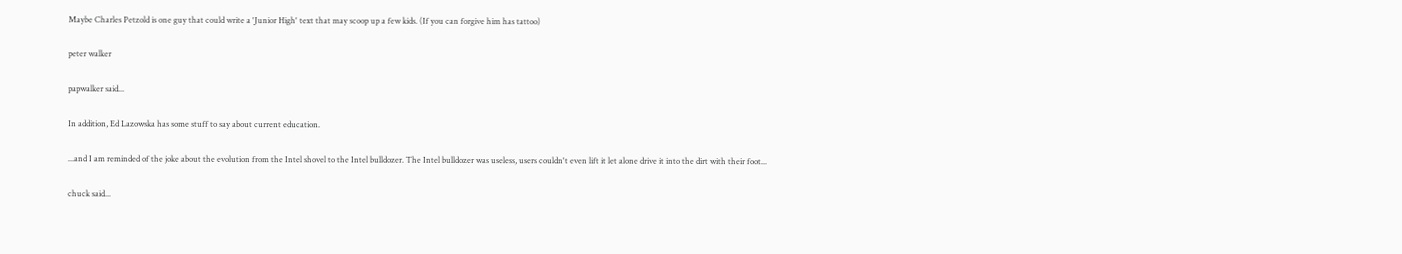Maybe Charles Petzold is one guy that could write a 'Junior High' text that may scoop up a few kids. (If you can forgive him has tattoo)

peter walker

papwalker said...

In addition, Ed Lazowska has some stuff to say about current education.

...and I am reminded of the joke about the evolution from the Intel shovel to the Intel bulldozer. The Intel bulldozer was useless, users couldn't even lift it let alone drive it into the dirt with their foot...

chuck said...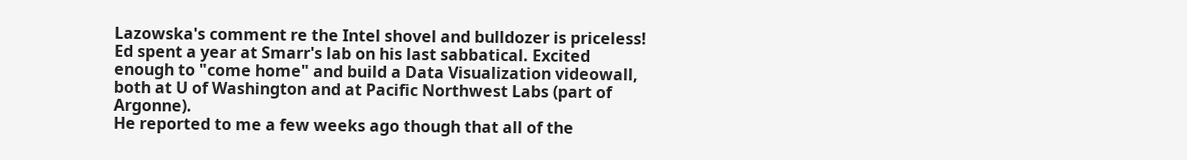Lazowska's comment re the Intel shovel and bulldozer is priceless!
Ed spent a year at Smarr's lab on his last sabbatical. Excited enough to "come home" and build a Data Visualization videowall, both at U of Washington and at Pacific Northwest Labs (part of Argonne).
He reported to me a few weeks ago though that all of the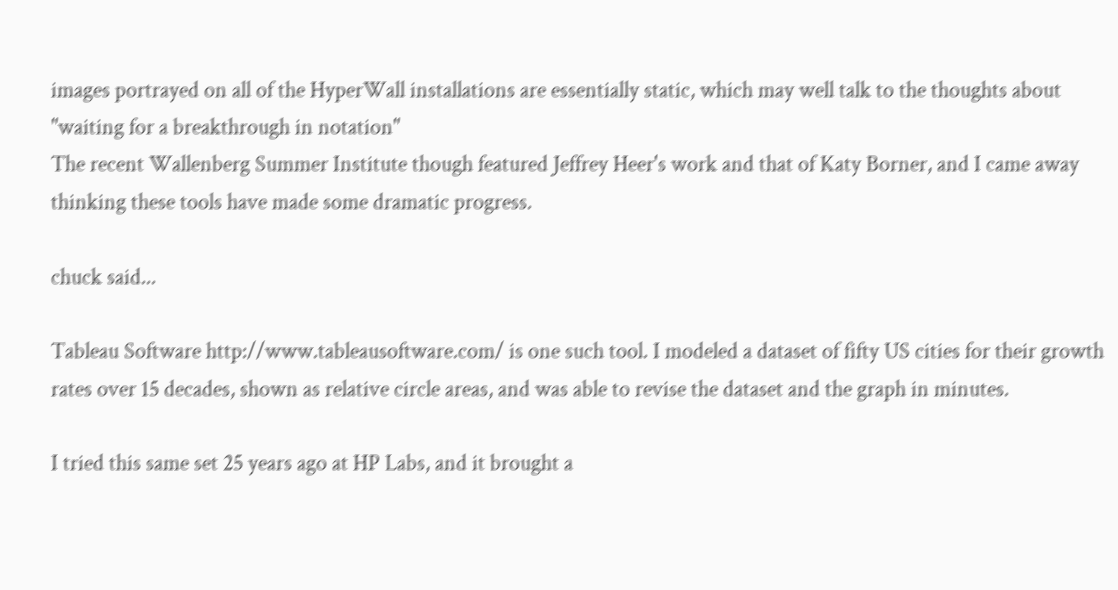images portrayed on all of the HyperWall installations are essentially static, which may well talk to the thoughts about "waiting for a breakthrough in notation"
The recent Wallenberg Summer Institute though featured Jeffrey Heer's work and that of Katy Borner, and I came away thinking these tools have made some dramatic progress.

chuck said...

Tableau Software http://www.tableausoftware.com/ is one such tool. I modeled a dataset of fifty US cities for their growth rates over 15 decades, shown as relative circle areas, and was able to revise the dataset and the graph in minutes.

I tried this same set 25 years ago at HP Labs, and it brought a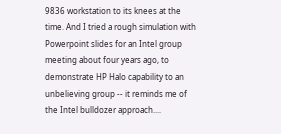9836 workstation to its knees at the time. And I tried a rough simulation with Powerpoint slides for an Intel group meeting about four years ago, to demonstrate HP Halo capability to an unbelieving group -- it reminds me of the Intel bulldozer approach....